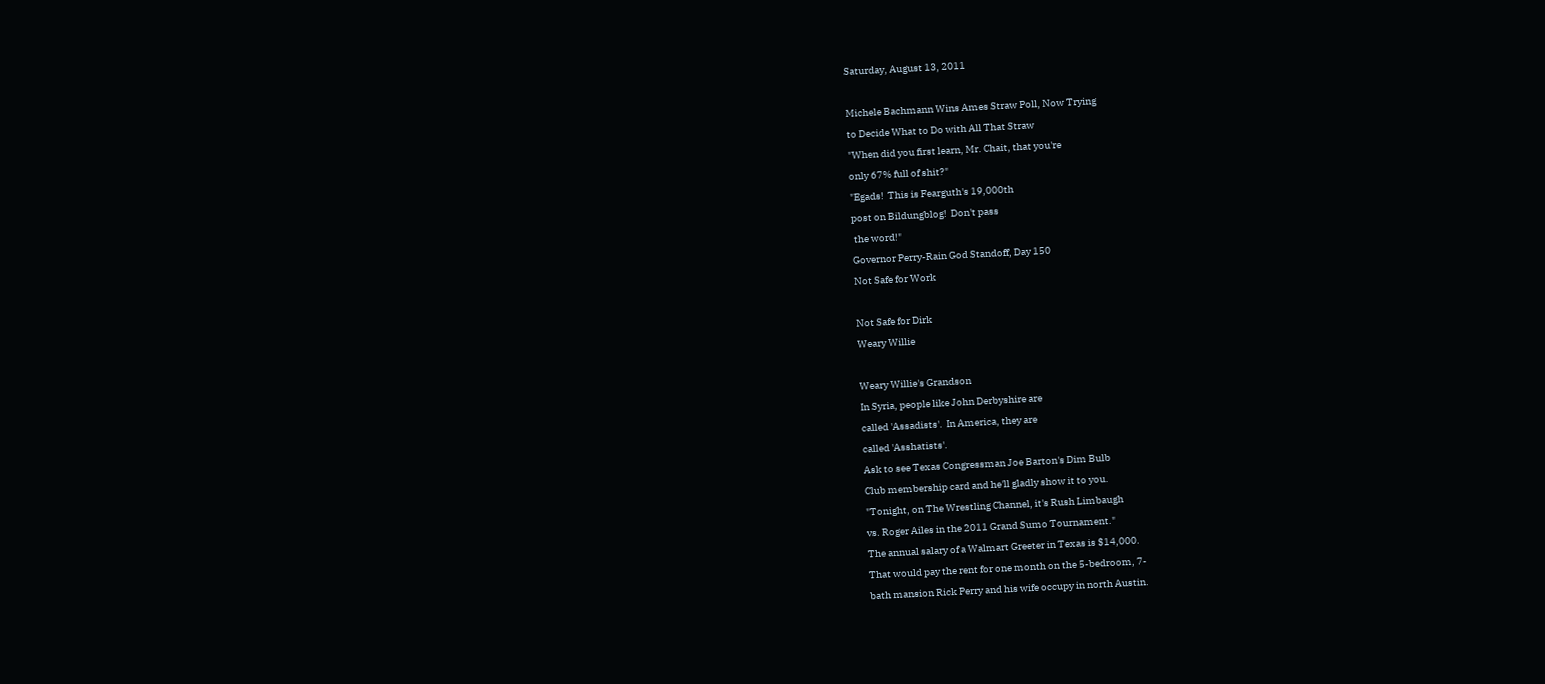Saturday, August 13, 2011

Michele Bachmann Wins Ames Straw Poll, Now Trying
to Decide What to Do with All That Straw
"When did you first learn, Mr. Chait, that you're
only 67% full of shit?"
"Egads!  This is Fearguth's 19,000th
post on Bildungblog!  Don't pass
 the word!"
Governor Perry-Rain God Standoff, Day 150
Not Safe for Work

Not Safe for Dirk
Weary Willie

Weary Willie's Grandson
In Syria, people like John Derbyshire are
called 'Assadists'.  In America, they are
called 'Asshatists'.
Ask to see Texas Congressman Joe Barton's Dim Bulb
Club membership card and he'll gladly show it to you.
"Tonight, on The Wrestling Channel, it's Rush Limbaugh
vs. Roger Ailes in the 2011 Grand Sumo Tournament."
The annual salary of a Walmart Greeter in Texas is $14,000.
That would pay the rent for one month on the 5-bedroom, 7-
bath mansion Rick Perry and his wife occupy in north Austin.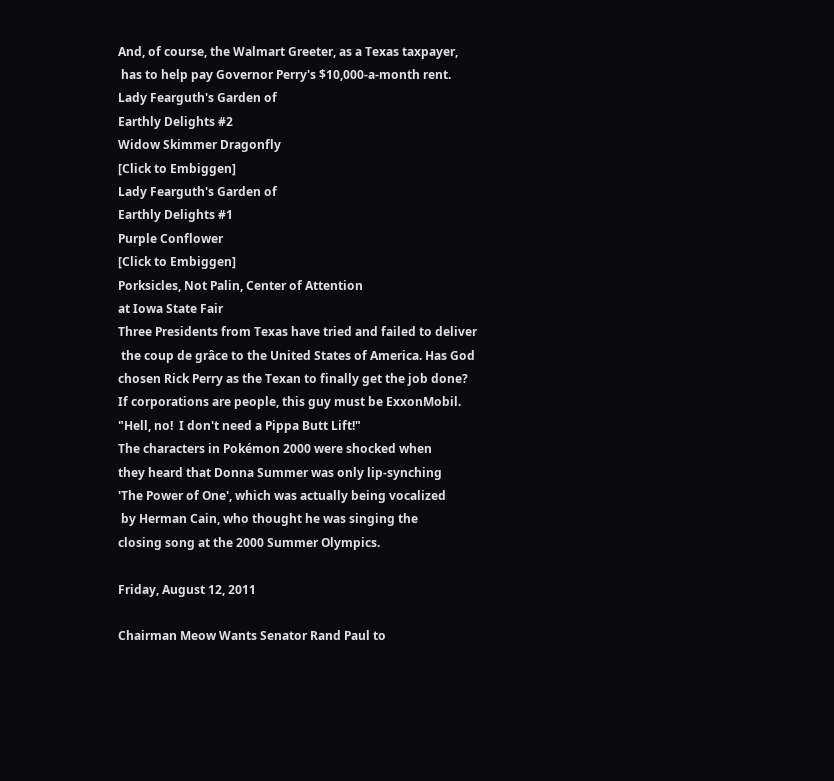And, of course, the Walmart Greeter, as a Texas taxpayer,
 has to help pay Governor Perry's $10,000-a-month rent.
Lady Fearguth's Garden of
Earthly Delights #2
Widow Skimmer Dragonfly
[Click to Embiggen]
Lady Fearguth's Garden of
Earthly Delights #1
Purple Conflower
[Click to Embiggen]
Porksicles, Not Palin, Center of Attention
at Iowa State Fair
Three Presidents from Texas have tried and failed to deliver
 the coup de grâce to the United States of America. Has God
chosen Rick Perry as the Texan to finally get the job done?
If corporations are people, this guy must be ExxonMobil.
"Hell, no!  I don't need a Pippa Butt Lift!"
The characters in Pokémon 2000 were shocked when
they heard that Donna Summer was only lip-synching
'The Power of One', which was actually being vocalized
 by Herman Cain, who thought he was singing the
closing song at the 2000 Summer Olympics.

Friday, August 12, 2011

Chairman Meow Wants Senator Rand Paul to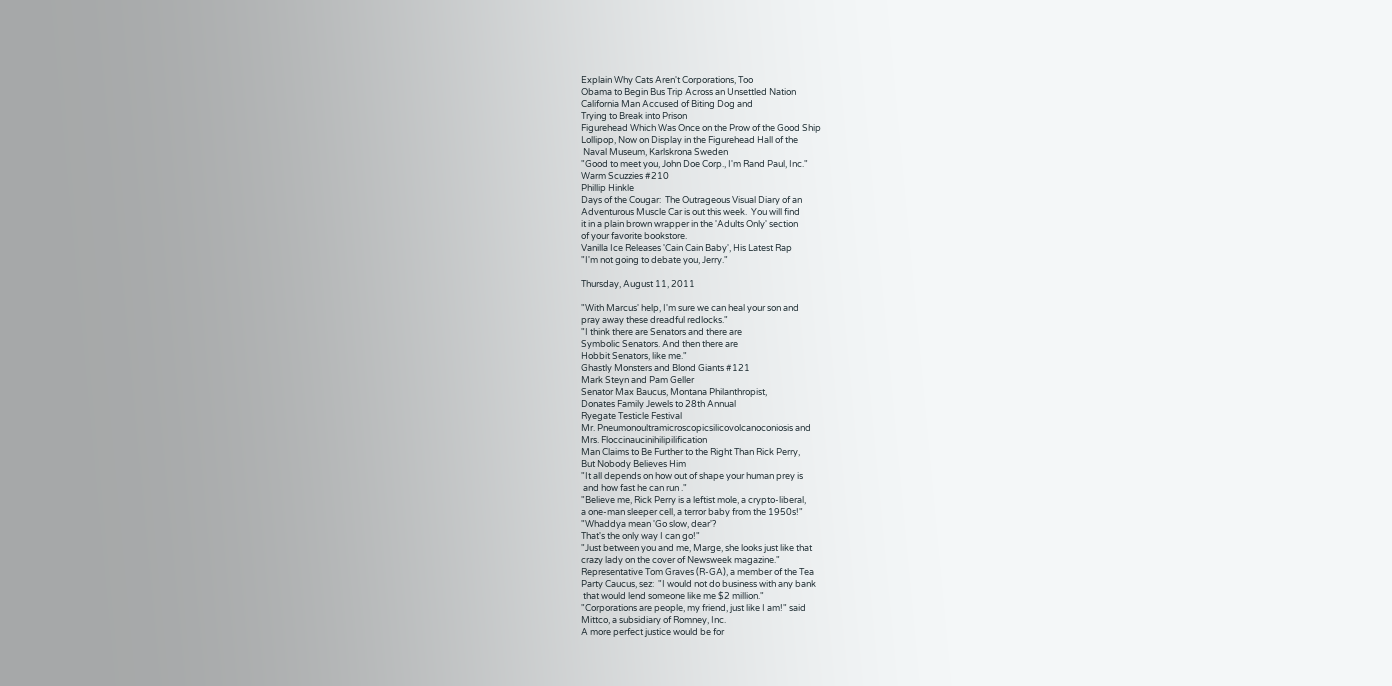Explain Why Cats Aren't Corporations, Too
Obama to Begin Bus Trip Across an Unsettled Nation
California Man Accused of Biting Dog and
Trying to Break into Prison
Figurehead Which Was Once on the Prow of the Good Ship
Lollipop, Now on Display in the Figurehead Hall of the
 Naval Museum, Karlskrona Sweden
"Good to meet you, John Doe Corp., I'm Rand Paul, Inc."
Warm Scuzzies #210
Phillip Hinkle
Days of the Cougar:  The Outrageous Visual Diary of an
Adventurous Muscle Car is out this week.  You will find
it in a plain brown wrapper in the 'Adults Only' section
of your favorite bookstore.
Vanilla Ice Releases 'Cain Cain Baby', His Latest Rap
"I'm not going to debate you, Jerry."

Thursday, August 11, 2011

"With Marcus' help, I'm sure we can heal your son and
pray away these dreadful redlocks."
"I think there are Senators and there are
Symbolic Senators. And then there are
Hobbit Senators, like me."
Ghastly Monsters and Blond Giants #121
Mark Steyn and Pam Geller
Senator Max Baucus, Montana Philanthropist,
Donates Family Jewels to 28th Annual
Ryegate Testicle Festival
Mr. Pneumonoultramicroscopicsilicovolcanoconiosis and
Mrs. Floccinaucinihilipilification
Man Claims to Be Further to the Right Than Rick Perry,
But Nobody Believes Him
"It all depends on how out of shape your human prey is
 and how fast he can run ."
"Believe me, Rick Perry is a leftist mole, a crypto-liberal,
a one-man sleeper cell, a terror baby from the 1950s!"
"Whaddya mean 'Go slow, dear'?
That's the only way I can go!"
"Just between you and me, Marge, she looks just like that
crazy lady on the cover of Newsweek magazine."
Representative Tom Graves (R-GA), a member of the Tea
Party Caucus, sez:  "I would not do business with any bank
 that would lend someone like me $2 million."
"Corporations are people, my friend, just like I am!" said
Mittco, a subsidiary of Romney, Inc.
A more perfect justice would be for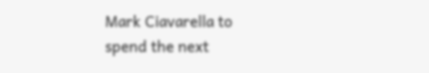Mark Ciavarella to
spend the next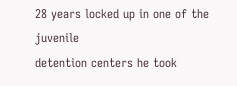28 years locked up in one of the juvenile
detention centers he took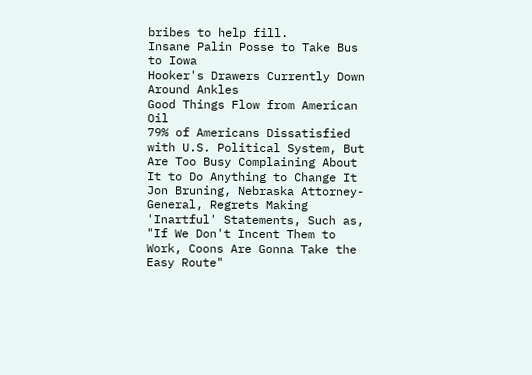bribes to help fill.
Insane Palin Posse to Take Bus to Iowa
Hooker's Drawers Currently Down Around Ankles
Good Things Flow from American Oil
79% of Americans Dissatisfied with U.S. Political System, But
Are Too Busy Complaining About It to Do Anything to Change It
Jon Bruning, Nebraska Attorney-General, Regrets Making
'Inartful' Statements, Such as, "If We Don't Incent Them to
Work, Coons Are Gonna Take the Easy Route"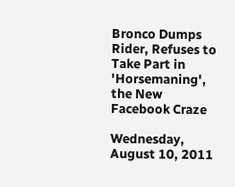Bronco Dumps Rider, Refuses to Take Part in
'Horsemaning', the New Facebook Craze

Wednesday, August 10, 2011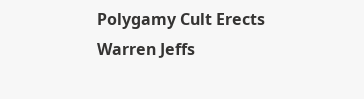Polygamy Cult Erects
Warren Jeffs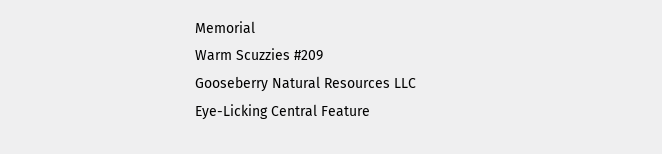Memorial
Warm Scuzzies #209
Gooseberry Natural Resources LLC
Eye-Licking Central Feature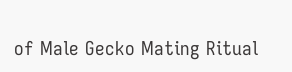of Male Gecko Mating Ritual